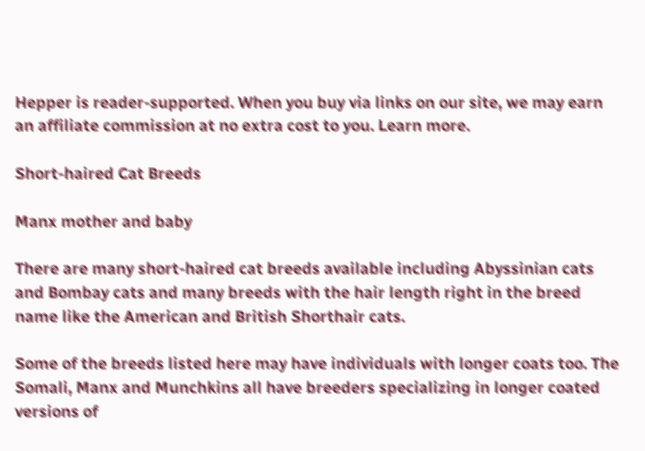Hepper is reader-supported. When you buy via links on our site, we may earn an affiliate commission at no extra cost to you. Learn more.

Short-haired Cat Breeds

Manx mother and baby

There are many short-haired cat breeds available including Abyssinian cats and Bombay cats and many breeds with the hair length right in the breed name like the American and British Shorthair cats.

Some of the breeds listed here may have individuals with longer coats too. The Somali, Manx and Munchkins all have breeders specializing in longer coated versions of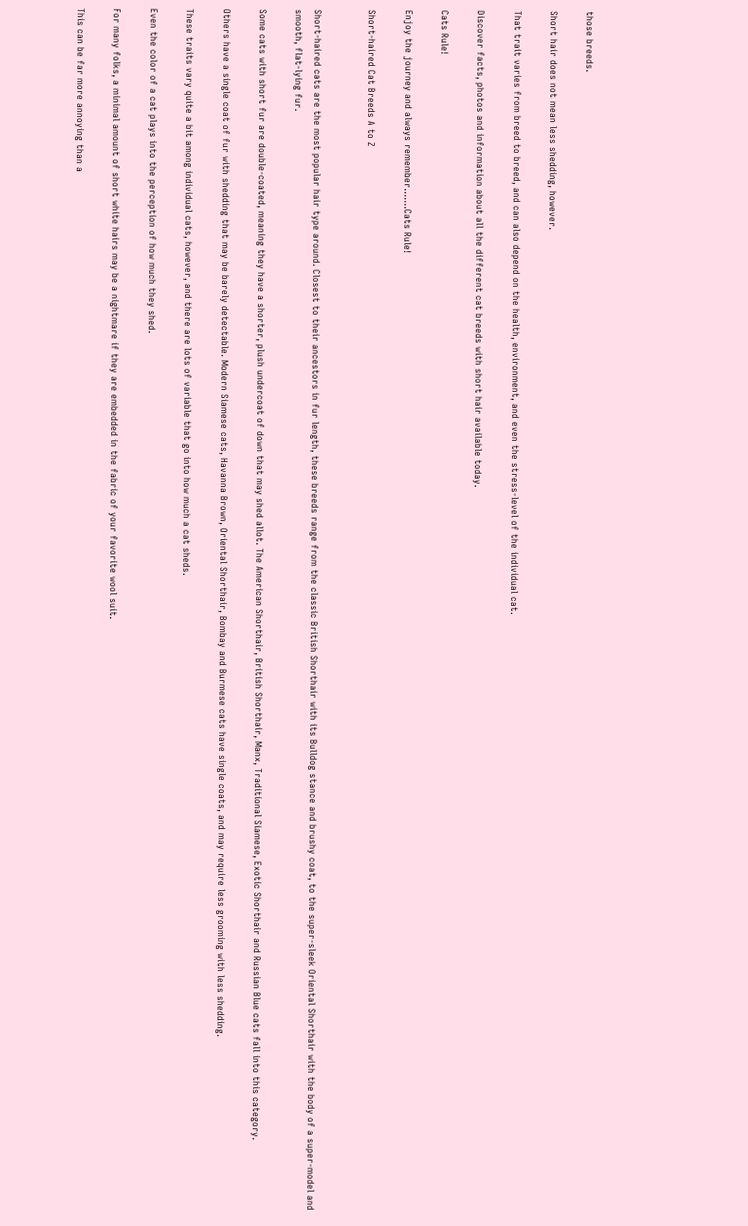those breeds.

Short hair does not mean less shedding, however.

That trait varies from breed to breed, and can also depend on the health, environment, and even the stress-level of the individual cat.

Discover facts, photos and information about all the different cat breeds with short hair available today.

Cats Rule!

Enjoy the journey and always remember…….Cats Rule!

Short-haired Cat Breeds A to Z


Short-haired cats are the most popular hair type around. Closest to their ancestors in fur length, these breeds range from the classic British Shorthair with its Bulldog stance and brushy coat, to the super-sleek Oriental Shorthair with the body of a super-model and smooth, flat-lying fur.

Some cats with short fur are double-coated, meaning they have a shorter, plush undercoat of down that may shed allot. The American Shorthair, British Shorthair, Manx, Traditional Siamese, Exotic Shorthair and Russian Blue cats fall into this category.

Others have a single coat of fur with shedding that may be barely detectable. Modern Siamese cats, Havanna Brown, Oriental Shorthair, Bombay and Burmese cats have single coats, and may require less grooming with less shedding.

These traits vary quite a bit among individual cats, however, and there are lots of variable that go into how much a cat sheds.

Even the color of a cat plays into the perception of how much they shed.

For many folks, a minimal amount of short white hairs may be a nightmare if they are embedded in the fabric of your favorite wool suit.

This can be far more annoying than a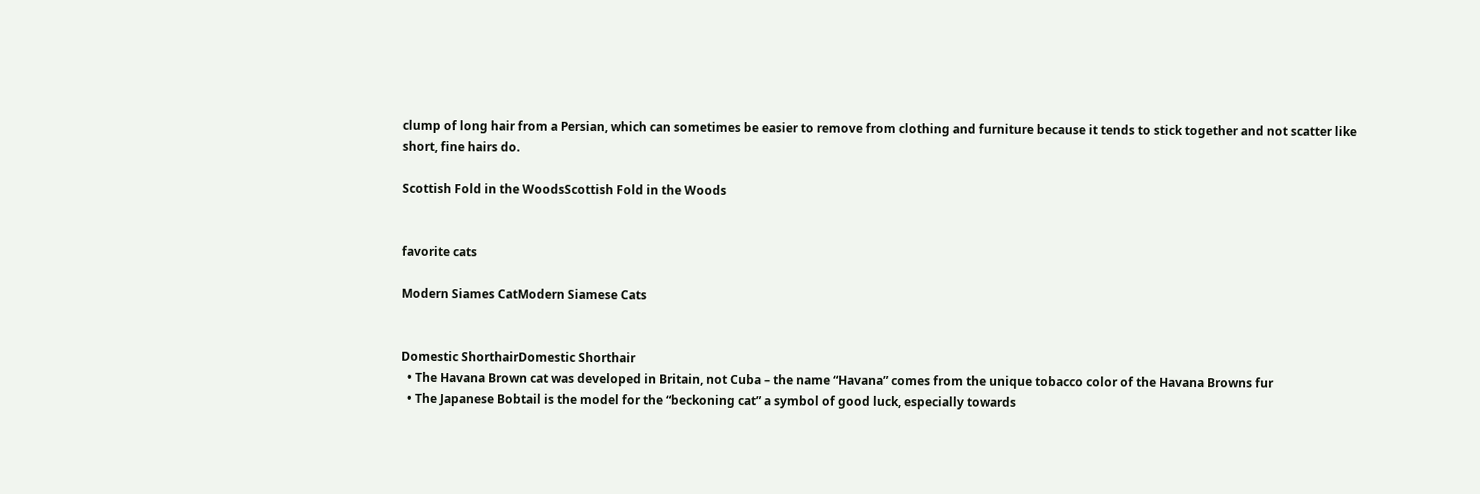clump of long hair from a Persian, which can sometimes be easier to remove from clothing and furniture because it tends to stick together and not scatter like short, fine hairs do.

Scottish Fold in the WoodsScottish Fold in the Woods


favorite cats

Modern Siames CatModern Siamese Cats


Domestic ShorthairDomestic Shorthair
  • The Havana Brown cat was developed in Britain, not Cuba – the name “Havana” comes from the unique tobacco color of the Havana Browns fur
  • The Japanese Bobtail is the model for the “beckoning cat” a symbol of good luck, especially towards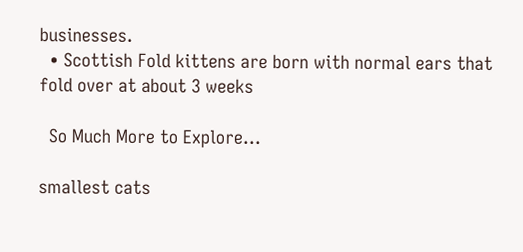businesses.
  • Scottish Fold kittens are born with normal ears that fold over at about 3 weeks

  So Much More to Explore…

smallest cats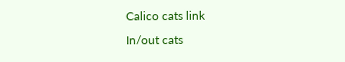Calico cats link
In/out cats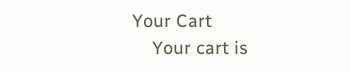Your Cart
    Your cart is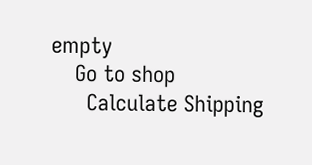empty
    Go to shop
      Calculate Shipping